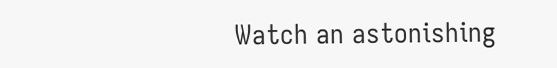Watch an astonishing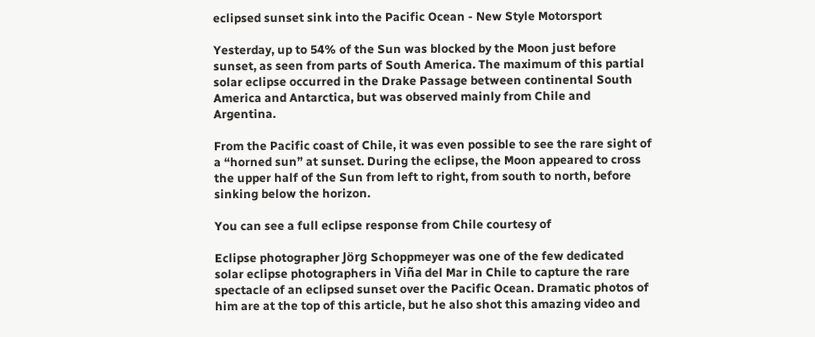eclipsed sunset sink into the Pacific Ocean - New Style Motorsport

Yesterday, up to 54% of the Sun was blocked by the Moon just before sunset, as seen from parts of South America. The maximum of this partial solar eclipse occurred in the Drake Passage between continental South America and Antarctica, but was observed mainly from Chile and Argentina.

From the Pacific coast of Chile, it was even possible to see the rare sight of a “horned sun” at sunset. During the eclipse, the Moon appeared to cross the upper half of the Sun from left to right, from south to north, before sinking below the horizon.

You can see a full eclipse response from Chile courtesy of

Eclipse photographer Jörg Schoppmeyer was one of the few dedicated solar eclipse photographers in Viña del Mar in Chile to capture the rare spectacle of an eclipsed sunset over the Pacific Ocean. Dramatic photos of him are at the top of this article, but he also shot this amazing video and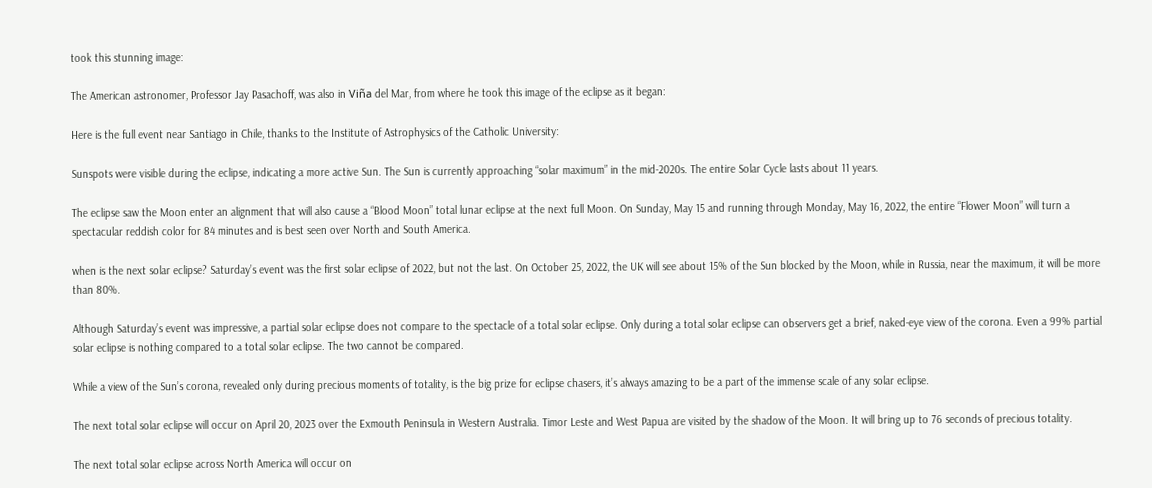took this stunning image:

The American astronomer, Professor Jay Pasachoff, was also in Viña del Mar, from where he took this image of the eclipse as it began:

Here is the full event near Santiago in Chile, thanks to the Institute of Astrophysics of the Catholic University:

Sunspots were visible during the eclipse, indicating a more active Sun. The Sun is currently approaching “solar maximum” in the mid-2020s. The entire Solar Cycle lasts about 11 years.

The eclipse saw the Moon enter an alignment that will also cause a “Blood Moon” total lunar eclipse at the next full Moon. On Sunday, May 15 and running through Monday, May 16, 2022, the entire “Flower Moon” will turn a spectacular reddish color for 84 minutes and is best seen over North and South America.

when is the next solar eclipse? Saturday’s event was the first solar eclipse of 2022, but not the last. On October 25, 2022, the UK will see about 15% of the Sun blocked by the Moon, while in Russia, near the maximum, it will be more than 80%.

Although Saturday’s event was impressive, a partial solar eclipse does not compare to the spectacle of a total solar eclipse. Only during a total solar eclipse can observers get a brief, naked-eye view of the corona. Even a 99% partial solar eclipse is nothing compared to a total solar eclipse. The two cannot be compared.

While a view of the Sun’s corona, revealed only during precious moments of totality, is the big prize for eclipse chasers, it’s always amazing to be a part of the immense scale of any solar eclipse.

The next total solar eclipse will occur on April 20, 2023 over the Exmouth Peninsula in Western Australia. Timor Leste and West Papua are visited by the shadow of the Moon. It will bring up to 76 seconds of precious totality.

The next total solar eclipse across North America will occur on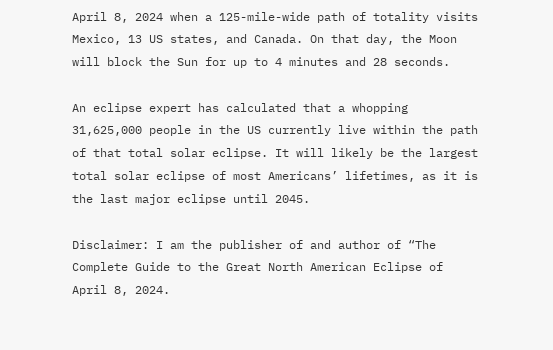April 8, 2024 when a 125-mile-wide path of totality visits Mexico, 13 US states, and Canada. On that day, the Moon will block the Sun for up to 4 minutes and 28 seconds.

An eclipse expert has calculated that a whopping 31,625,000 people in the US currently live within the path of that total solar eclipse. It will likely be the largest total solar eclipse of most Americans’ lifetimes, as it is the last major eclipse until 2045.

Disclaimer: I am the publisher of and author of “The Complete Guide to the Great North American Eclipse of April 8, 2024.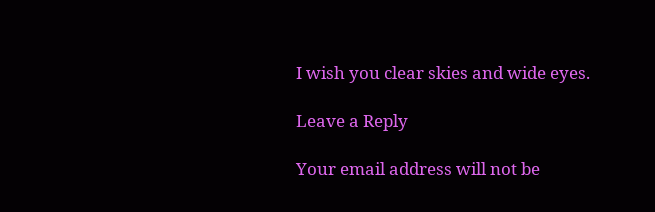I wish you clear skies and wide eyes.

Leave a Reply

Your email address will not be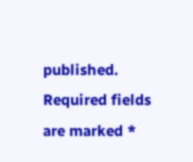published. Required fields are marked *